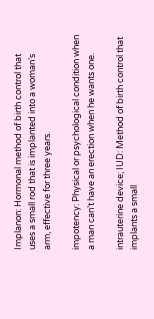Implanon: Hormonal method of birth control that uses a small rod that is implanted into a woman’s arm, effective for three years.

impotency: Physical or psychological condition when a man can’t have an erection when he wants one.

intrauterine device; IUD: Method of birth control that implants a small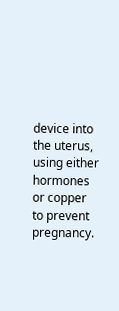device into the uterus, using either hormones or copper to prevent pregnancy.